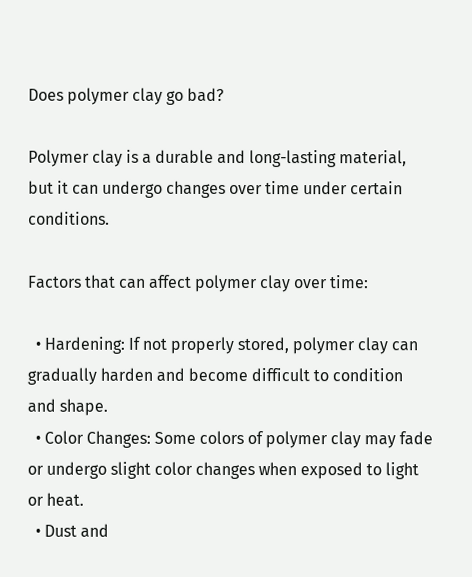Does polymer clay go bad?

Polymer clay is a durable and long-lasting material, but it can undergo changes over time under certain conditions.

Factors that can affect polymer clay over time:

  • Hardening: If not properly stored, polymer clay can gradually harden and become difficult to condition and shape.
  • Color Changes: Some colors of polymer clay may fade or undergo slight color changes when exposed to light or heat.
  • Dust and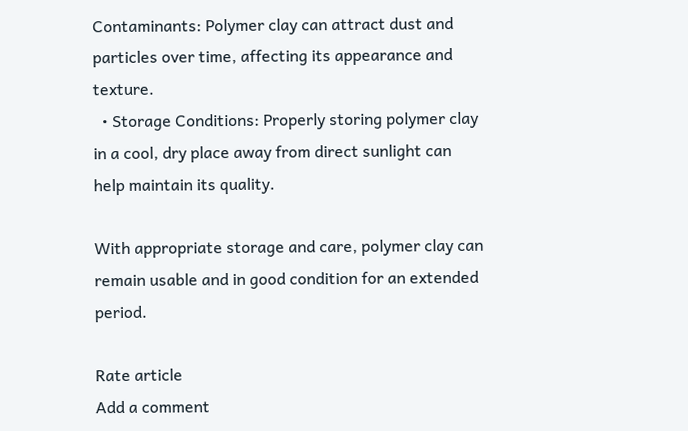Contaminants: Polymer clay can attract dust and particles over time, affecting its appearance and texture.
  • Storage Conditions: Properly storing polymer clay in a cool, dry place away from direct sunlight can help maintain its quality.

With appropriate storage and care, polymer clay can remain usable and in good condition for an extended period.

Rate article
Add a comment